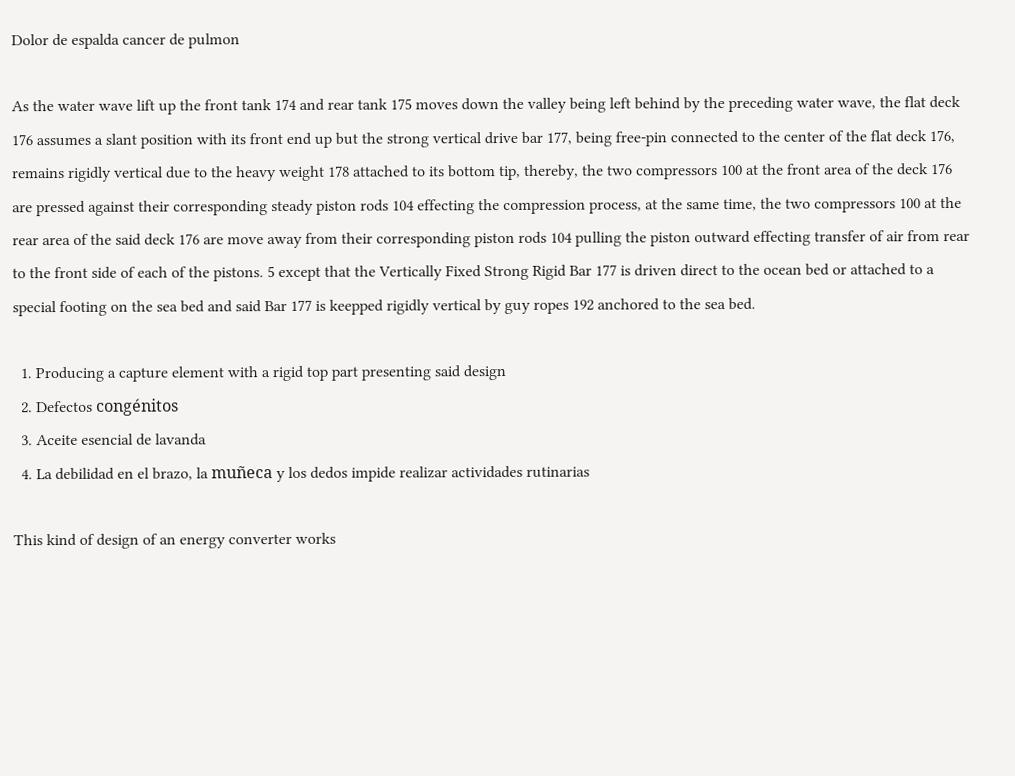Dolor de espalda cancer de pulmon

As the water wave lift up the front tank 174 and rear tank 175 moves down the valley being left behind by the preceding water wave, the flat deck 176 assumes a slant position with its front end up but the strong vertical drive bar 177, being free-pin connected to the center of the flat deck 176, remains rigidly vertical due to the heavy weight 178 attached to its bottom tip, thereby, the two compressors 100 at the front area of the deck 176 are pressed against their corresponding steady piston rods 104 effecting the compression process, at the same time, the two compressors 100 at the rear area of the said deck 176 are move away from their corresponding piston rods 104 pulling the piston outward effecting transfer of air from rear to the front side of each of the pistons. 5 except that the Vertically Fixed Strong Rigid Bar 177 is driven direct to the ocean bed or attached to a special footing on the sea bed and said Bar 177 is keepped rigidly vertical by guy ropes 192 anchored to the sea bed.

  1. Producing a capture element with a rigid top part presenting said design
  2. Defectos congénitos
  3. Aceite esencial de lavanda
  4. La debilidad en el brazo, la muñeca y los dedos impide realizar actividades rutinarias

This kind of design of an energy converter works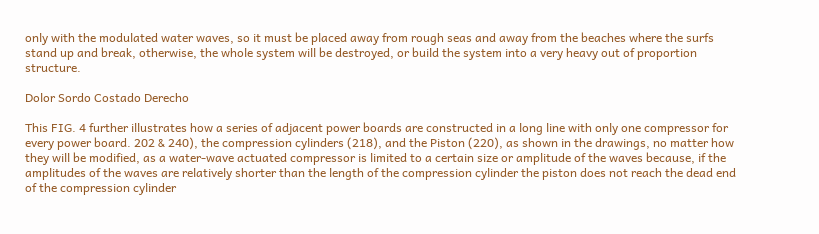only with the modulated water waves, so it must be placed away from rough seas and away from the beaches where the surfs stand up and break, otherwise, the whole system will be destroyed, or build the system into a very heavy out of proportion structure.

Dolor Sordo Costado Derecho

This FIG. 4 further illustrates how a series of adjacent power boards are constructed in a long line with only one compressor for every power board. 202 & 240), the compression cylinders (218), and the Piston (220), as shown in the drawings, no matter how they will be modified, as a water-wave actuated compressor is limited to a certain size or amplitude of the waves because, if the amplitudes of the waves are relatively shorter than the length of the compression cylinder the piston does not reach the dead end of the compression cylinder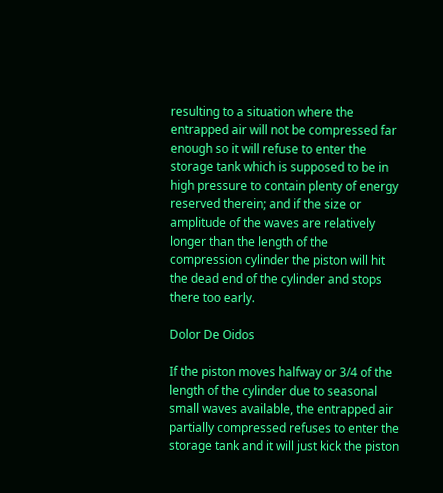resulting to a situation where the entrapped air will not be compressed far enough so it will refuse to enter the storage tank which is supposed to be in high pressure to contain plenty of energy reserved therein; and if the size or amplitude of the waves are relatively longer than the length of the compression cylinder the piston will hit the dead end of the cylinder and stops there too early.

Dolor De Oidos

If the piston moves halfway or 3/4 of the length of the cylinder due to seasonal small waves available, the entrapped air partially compressed refuses to enter the storage tank and it will just kick the piston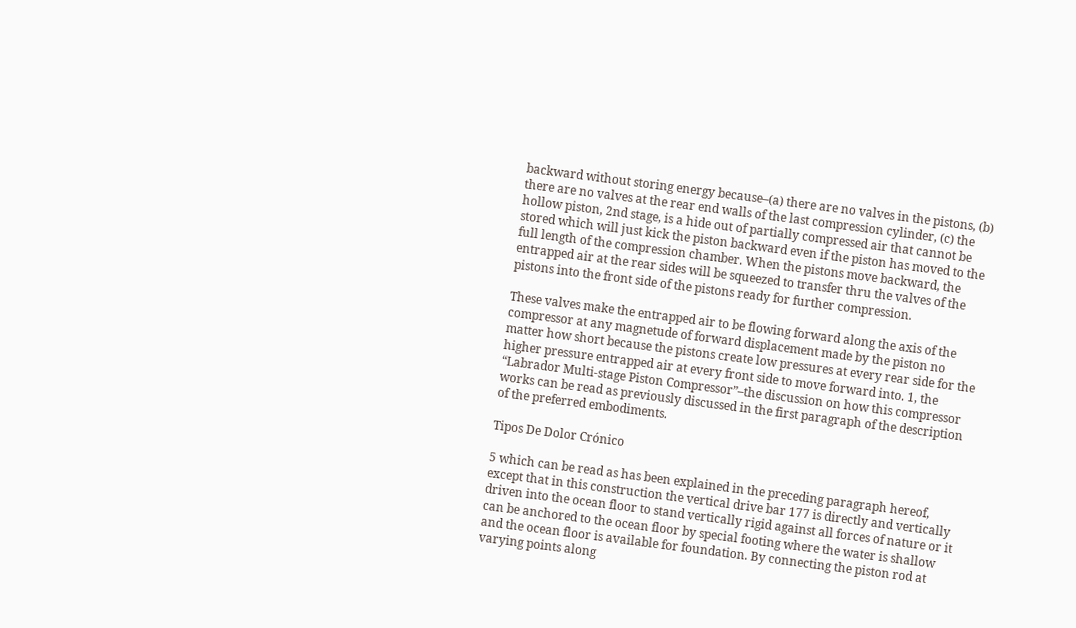backward without storing energy because–(a) there are no valves in the pistons, (b) there are no valves at the rear end walls of the last compression cylinder, (c) the hollow piston, 2nd stage, is a hide out of partially compressed air that cannot be stored which will just kick the piston backward even if the piston has moved to the full length of the compression chamber. When the pistons move backward, the entrapped air at the rear sides will be squeezed to transfer thru the valves of the pistons into the front side of the pistons ready for further compression.

These valves make the entrapped air to be flowing forward along the axis of the compressor at any magnetude of forward displacement made by the piston no matter how short because the pistons create low pressures at every rear side for the higher pressure entrapped air at every front side to move forward into. 1, the “Labrador Multi-stage Piston Compressor”–the discussion on how this compressor works can be read as previously discussed in the first paragraph of the description of the preferred embodiments.

Tipos De Dolor Crónico

5 which can be read as has been explained in the preceding paragraph hereof, except that in this construction the vertical drive bar 177 is directly and vertically driven into the ocean floor to stand vertically rigid against all forces of nature or it can be anchored to the ocean floor by special footing where the water is shallow and the ocean floor is available for foundation. By connecting the piston rod at varying points along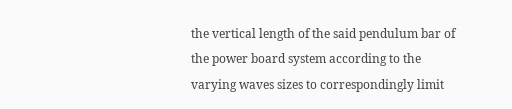the vertical length of the said pendulum bar of the power board system according to the varying waves sizes to correspondingly limit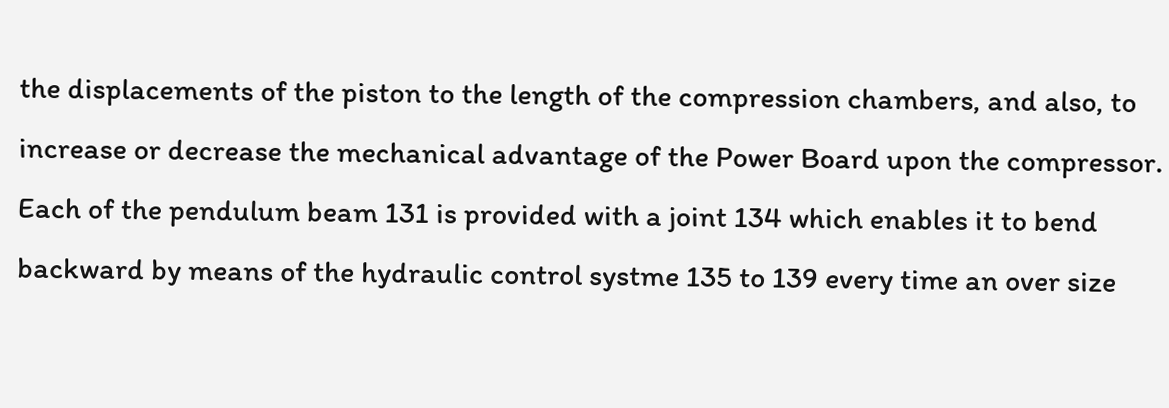the displacements of the piston to the length of the compression chambers, and also, to increase or decrease the mechanical advantage of the Power Board upon the compressor. Each of the pendulum beam 131 is provided with a joint 134 which enables it to bend backward by means of the hydraulic control systme 135 to 139 every time an over size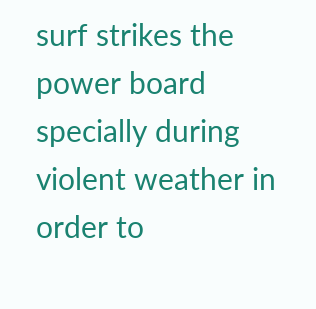surf strikes the power board specially during violent weather in order to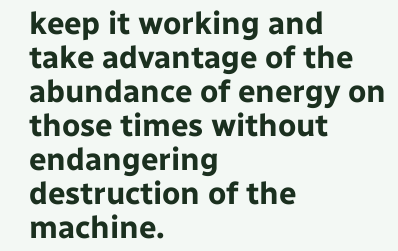keep it working and take advantage of the abundance of energy on those times without endangering destruction of the machine.